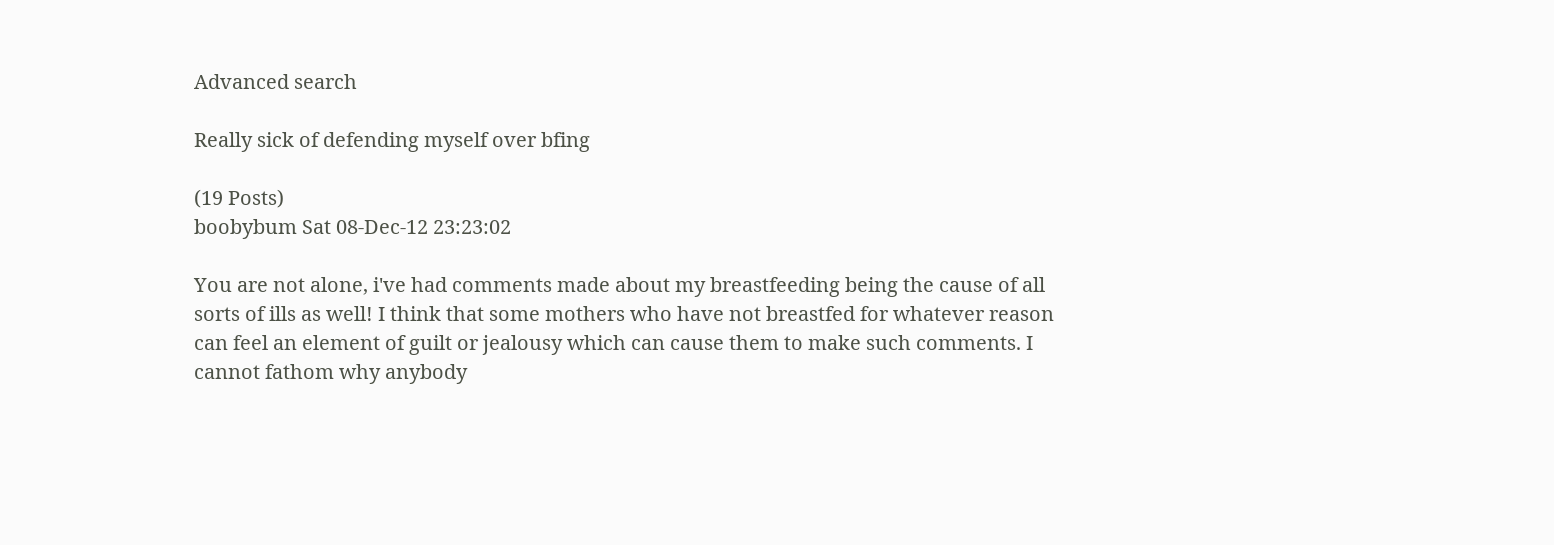Advanced search

Really sick of defending myself over bfing

(19 Posts)
boobybum Sat 08-Dec-12 23:23:02

You are not alone, i've had comments made about my breastfeeding being the cause of all sorts of ills as well! I think that some mothers who have not breastfed for whatever reason can feel an element of guilt or jealousy which can cause them to make such comments. I cannot fathom why anybody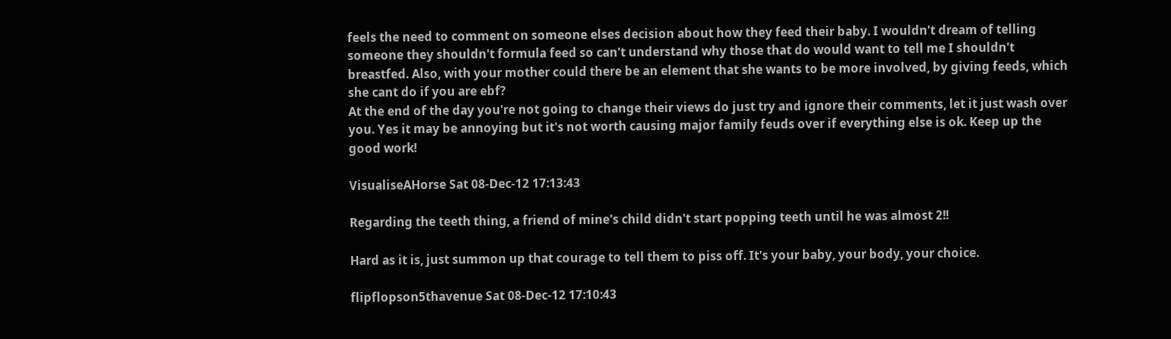feels the need to comment on someone elses decision about how they feed their baby. I wouldn't dream of telling someone they shouldn't formula feed so can't understand why those that do would want to tell me I shouldn't breastfed. Also, with your mother could there be an element that she wants to be more involved, by giving feeds, which she cant do if you are ebf?
At the end of the day you're not going to change their views do just try and ignore their comments, let it just wash over you. Yes it may be annoying but it's not worth causing major family feuds over if everything else is ok. Keep up the good work!

VisualiseAHorse Sat 08-Dec-12 17:13:43

Regarding the teeth thing, a friend of mine's child didn't start popping teeth until he was almost 2!!

Hard as it is, just summon up that courage to tell them to piss off. It's your baby, your body, your choice.

flipflopson5thavenue Sat 08-Dec-12 17:10:43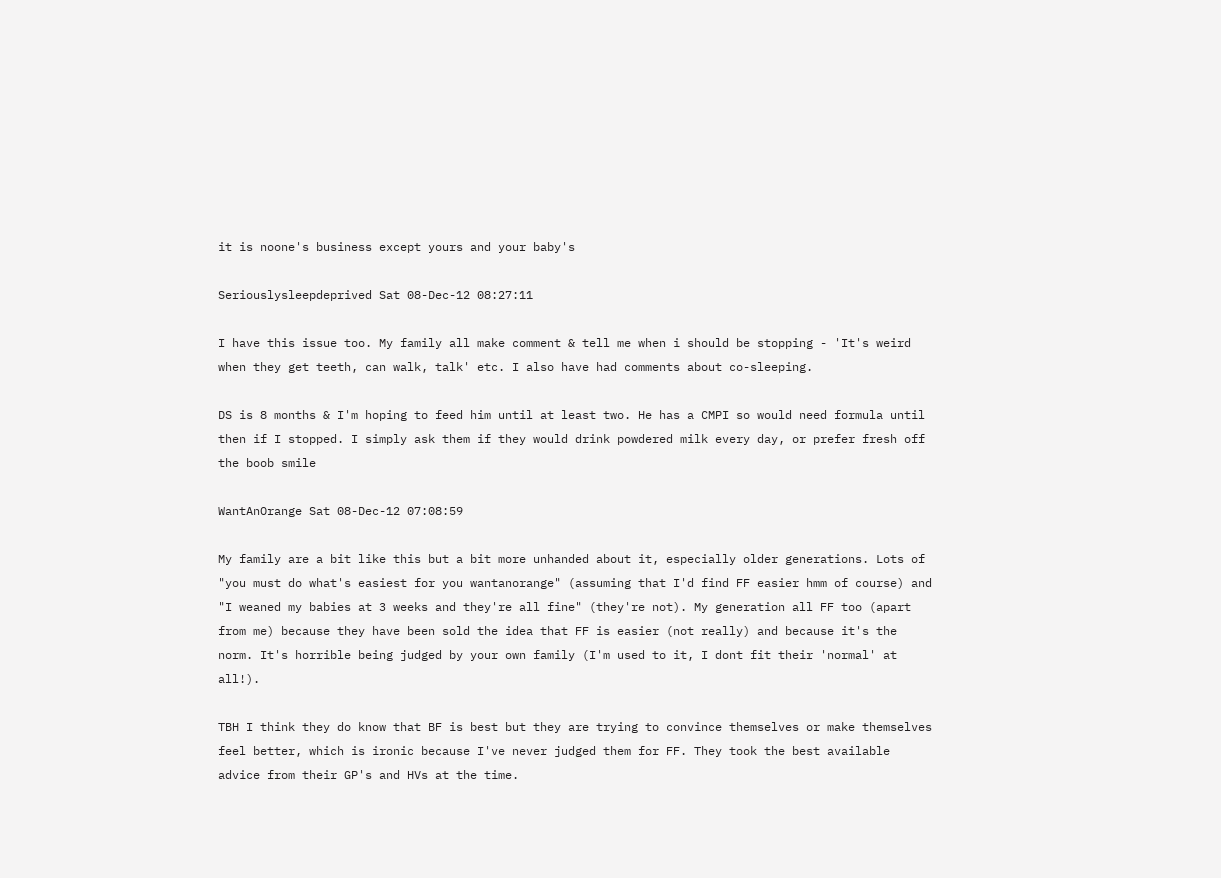it is noone's business except yours and your baby's

Seriouslysleepdeprived Sat 08-Dec-12 08:27:11

I have this issue too. My family all make comment & tell me when i should be stopping - 'It's weird when they get teeth, can walk, talk' etc. I also have had comments about co-sleeping.

DS is 8 months & I'm hoping to feed him until at least two. He has a CMPI so would need formula until then if I stopped. I simply ask them if they would drink powdered milk every day, or prefer fresh off the boob smile

WantAnOrange Sat 08-Dec-12 07:08:59

My family are a bit like this but a bit more unhanded about it, especially older generations. Lots of "you must do what's easiest for you wantanorange" (assuming that I'd find FF easier hmm of course) and "I weaned my babies at 3 weeks and they're all fine" (they're not). My generation all FF too (apart from me) because they have been sold the idea that FF is easier (not really) and because it's the norm. It's horrible being judged by your own family (I'm used to it, I dont fit their 'normal' at all!).

TBH I think they do know that BF is best but they are trying to convince themselves or make themselves feel better, which is ironic because I've never judged them for FF. They took the best available advice from their GP's and HVs at the time.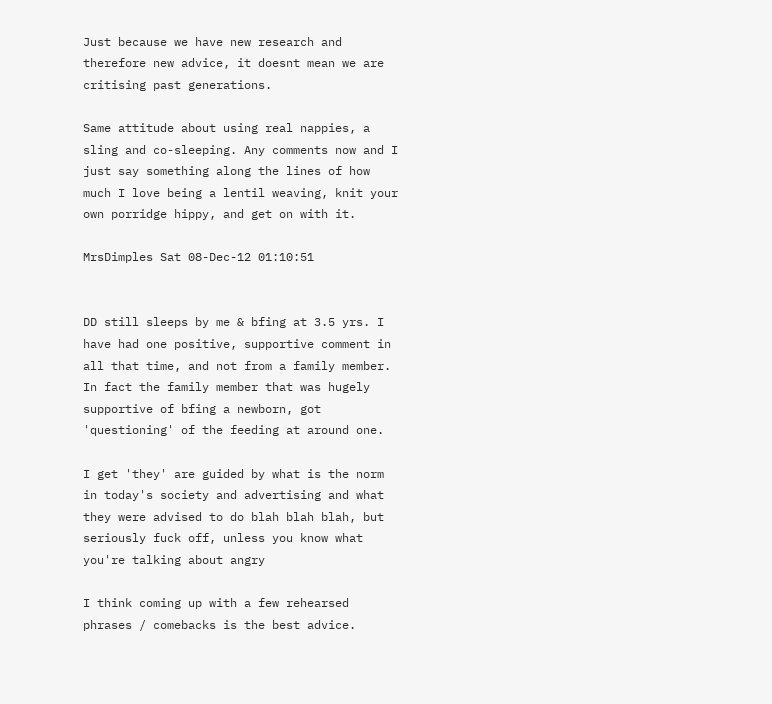Just because we have new research and therefore new advice, it doesnt mean we are critising past generations.

Same attitude about using real nappies, a sling and co-sleeping. Any comments now and I just say something along the lines of how much I love being a lentil weaving, knit your own porridge hippy, and get on with it.

MrsDimples Sat 08-Dec-12 01:10:51


DD still sleeps by me & bfing at 3.5 yrs. I have had one positive, supportive comment in all that time, and not from a family member. In fact the family member that was hugely supportive of bfing a newborn, got 'questioning' of the feeding at around one.

I get 'they' are guided by what is the norm in today's society and advertising and what they were advised to do blah blah blah, but seriously fuck off, unless you know what you're talking about angry

I think coming up with a few rehearsed phrases / comebacks is the best advice.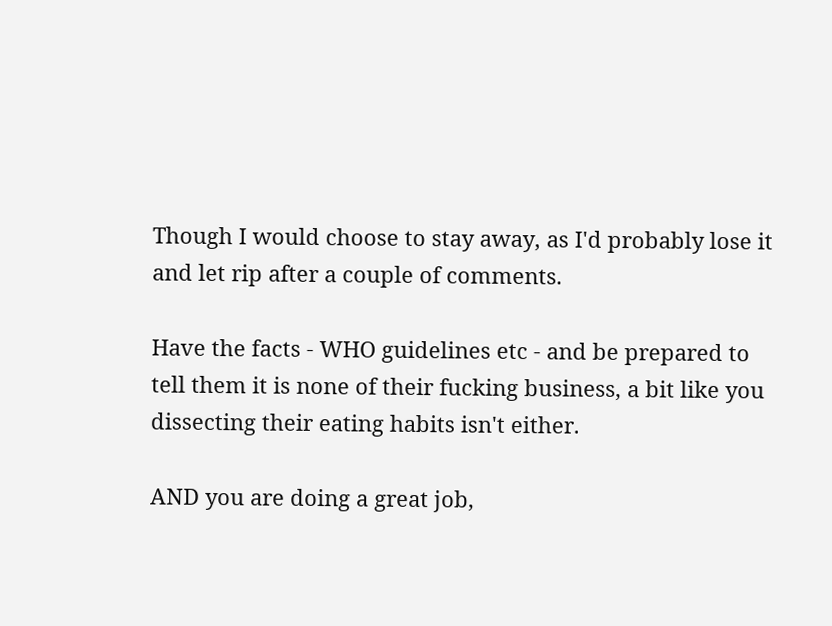Though I would choose to stay away, as I'd probably lose it and let rip after a couple of comments.

Have the facts - WHO guidelines etc - and be prepared to tell them it is none of their fucking business, a bit like you dissecting their eating habits isn't either.

AND you are doing a great job,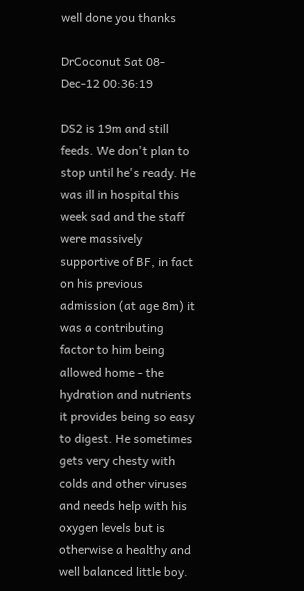well done you thanks

DrCoconut Sat 08-Dec-12 00:36:19

DS2 is 19m and still feeds. We don't plan to stop until he's ready. He was ill in hospital this week sad and the staff were massively supportive of BF, in fact on his previous admission (at age 8m) it was a contributing factor to him being allowed home - the hydration and nutrients it provides being so easy to digest. He sometimes gets very chesty with colds and other viruses and needs help with his oxygen levels but is otherwise a healthy and well balanced little boy.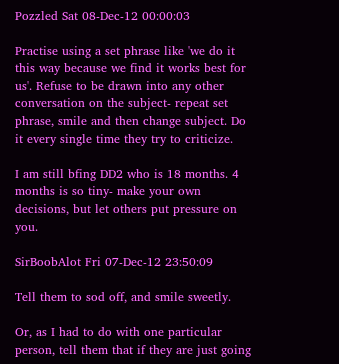Pozzled Sat 08-Dec-12 00:00:03

Practise using a set phrase like 'we do it this way because we find it works best for us'. Refuse to be drawn into any other conversation on the subject- repeat set phrase, smile and then change subject. Do it every single time they try to criticize.

I am still bfing DD2 who is 18 months. 4 months is so tiny- make your own decisions, but let others put pressure on you.

SirBoobAlot Fri 07-Dec-12 23:50:09

Tell them to sod off, and smile sweetly.

Or, as I had to do with one particular person, tell them that if they are just going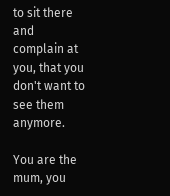to sit there and complain at you, that you don't want to see them anymore.

You are the mum, you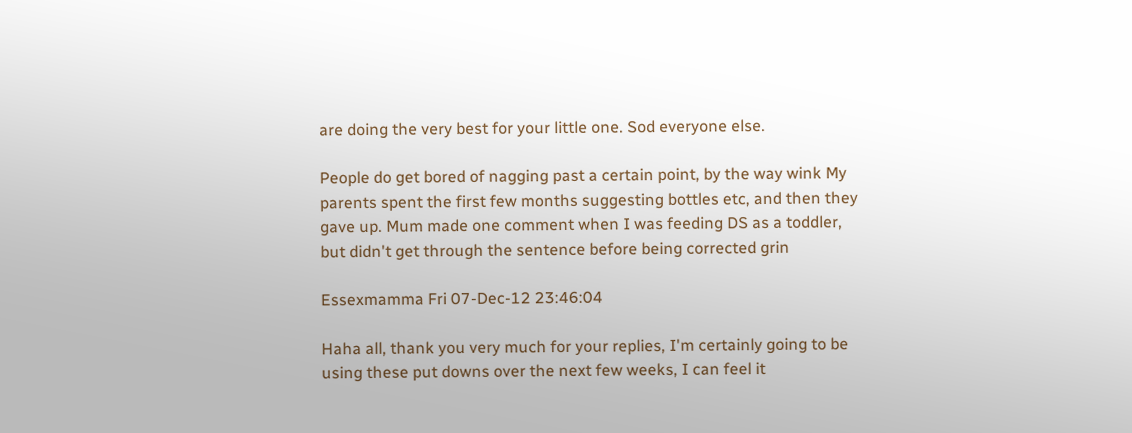are doing the very best for your little one. Sod everyone else.

People do get bored of nagging past a certain point, by the way wink My parents spent the first few months suggesting bottles etc, and then they gave up. Mum made one comment when I was feeding DS as a toddler, but didn't get through the sentence before being corrected grin

Essexmamma Fri 07-Dec-12 23:46:04

Haha all, thank you very much for your replies, I'm certainly going to be using these put downs over the next few weeks, I can feel it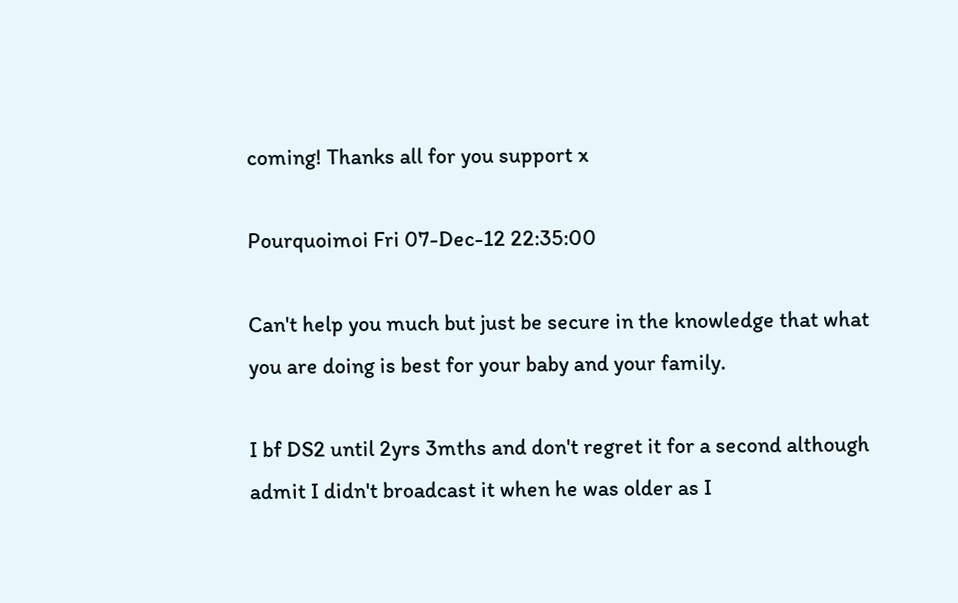coming! Thanks all for you support x

Pourquoimoi Fri 07-Dec-12 22:35:00

Can't help you much but just be secure in the knowledge that what you are doing is best for your baby and your family.

I bf DS2 until 2yrs 3mths and don't regret it for a second although admit I didn't broadcast it when he was older as I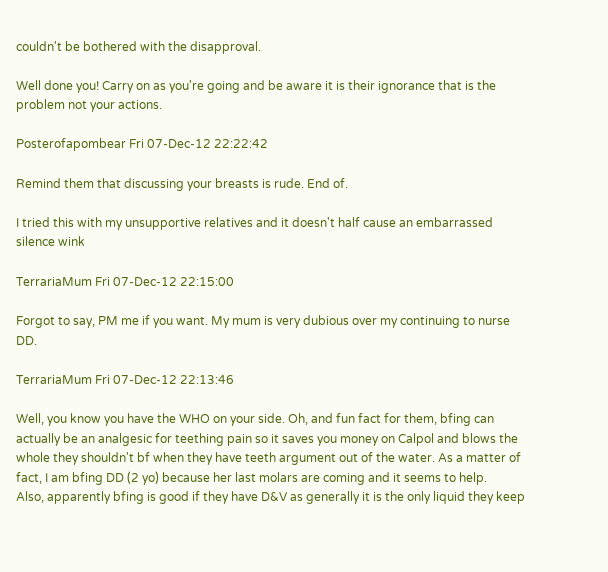couldn't be bothered with the disapproval.

Well done you! Carry on as you're going and be aware it is their ignorance that is the problem not your actions.

Posterofapombear Fri 07-Dec-12 22:22:42

Remind them that discussing your breasts is rude. End of.

I tried this with my unsupportive relatives and it doesn't half cause an embarrassed silence wink

TerrariaMum Fri 07-Dec-12 22:15:00

Forgot to say, PM me if you want. My mum is very dubious over my continuing to nurse DD.

TerrariaMum Fri 07-Dec-12 22:13:46

Well, you know you have the WHO on your side. Oh, and fun fact for them, bfing can actually be an analgesic for teething pain so it saves you money on Calpol and blows the whole they shouldn't bf when they have teeth argument out of the water. As a matter of fact, I am bfing DD (2 yo) because her last molars are coming and it seems to help.
Also, apparently bfing is good if they have D&V as generally it is the only liquid they keep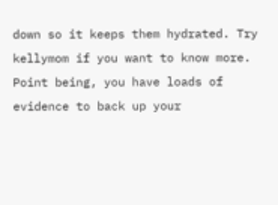down so it keeps them hydrated. Try kellymom if you want to know more. Point being, you have loads of evidence to back up your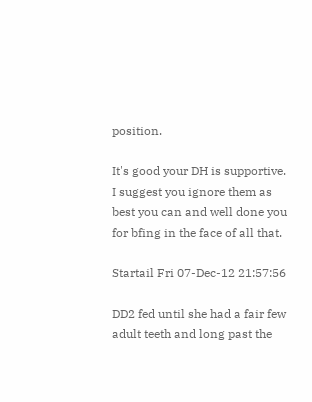position.

It's good your DH is supportive. I suggest you ignore them as best you can and well done you for bfing in the face of all that.

Startail Fri 07-Dec-12 21:57:56

DD2 fed until she had a fair few adult teeth and long past the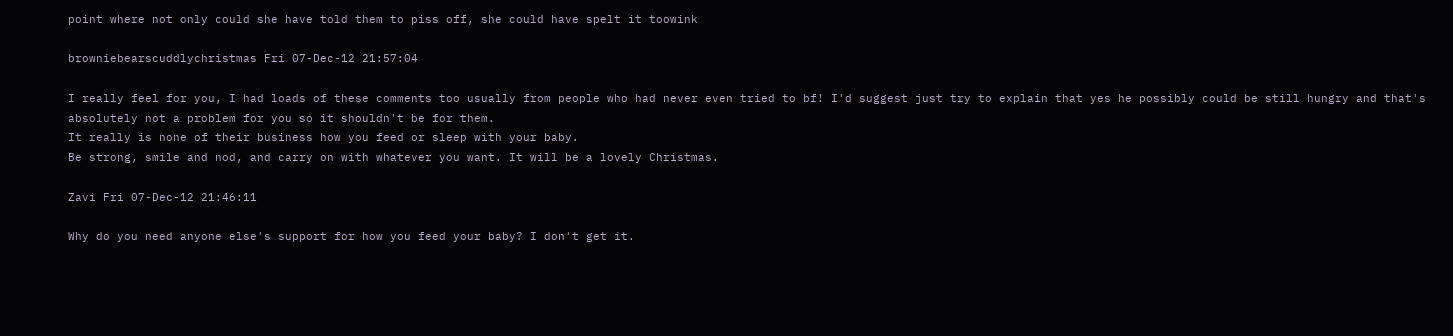point where not only could she have told them to piss off, she could have spelt it toowink

browniebearscuddlychristmas Fri 07-Dec-12 21:57:04

I really feel for you, I had loads of these comments too usually from people who had never even tried to bf! I'd suggest just try to explain that yes he possibly could be still hungry and that's absolutely not a problem for you so it shouldn't be for them.
It really is none of their business how you feed or sleep with your baby.
Be strong, smile and nod, and carry on with whatever you want. It will be a lovely Christmas.

Zavi Fri 07-Dec-12 21:46:11

Why do you need anyone else's support for how you feed your baby? I don't get it.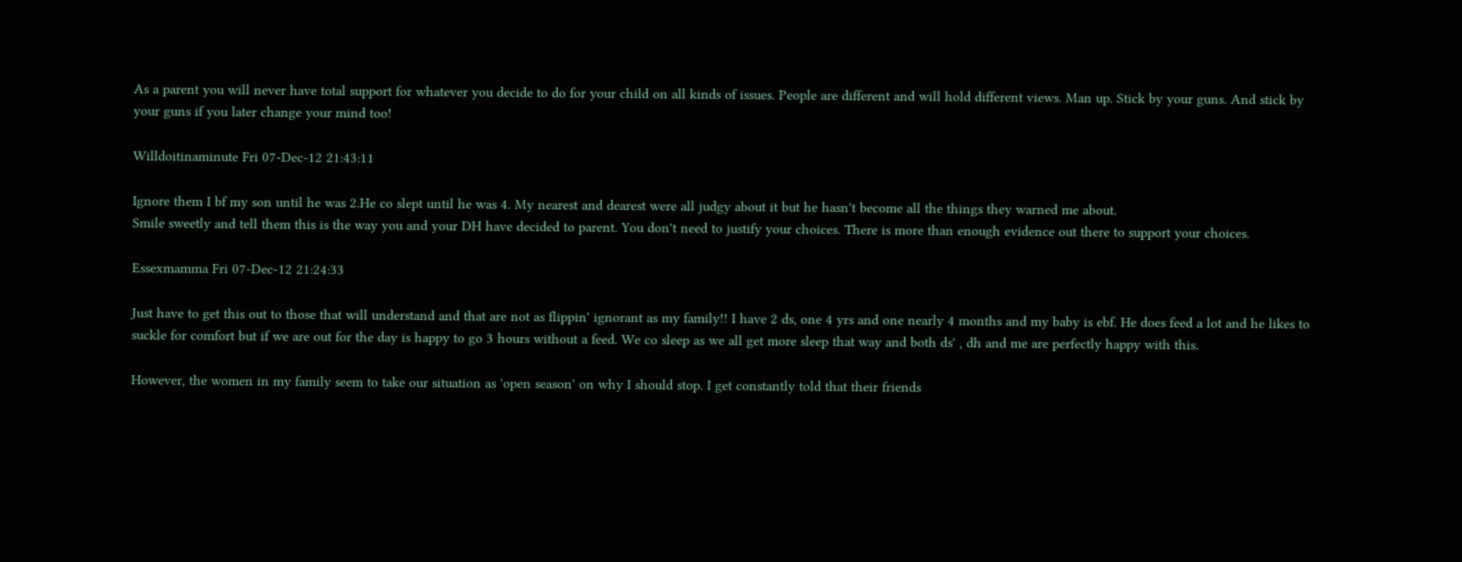As a parent you will never have total support for whatever you decide to do for your child on all kinds of issues. People are different and will hold different views. Man up. Stick by your guns. And stick by your guns if you later change your mind too!

Willdoitinaminute Fri 07-Dec-12 21:43:11

Ignore them I bf my son until he was 2.He co slept until he was 4. My nearest and dearest were all judgy about it but he hasn't become all the things they warned me about.
Smile sweetly and tell them this is the way you and your DH have decided to parent. You don't need to justify your choices. There is more than enough evidence out there to support your choices.

Essexmamma Fri 07-Dec-12 21:24:33

Just have to get this out to those that will understand and that are not as flippin' ignorant as my family!! I have 2 ds, one 4 yrs and one nearly 4 months and my baby is ebf. He does feed a lot and he likes to suckle for comfort but if we are out for the day is happy to go 3 hours without a feed. We co sleep as we all get more sleep that way and both ds' , dh and me are perfectly happy with this.

However, the women in my family seem to take our situation as 'open season' on why I should stop. I get constantly told that their friends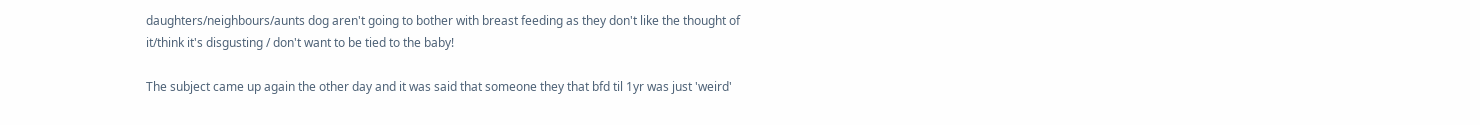daughters/neighbours/aunts dog aren't going to bother with breast feeding as they don't like the thought of it/think it's disgusting / don't want to be tied to the baby!

The subject came up again the other day and it was said that someone they that bfd til 1yr was just 'weird'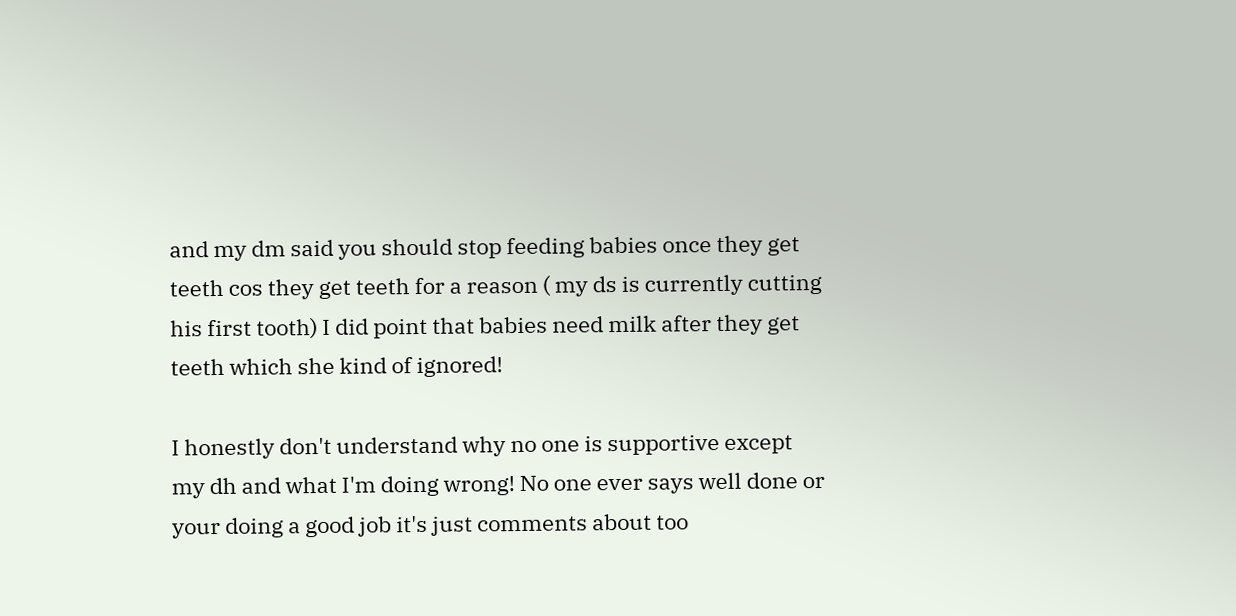and my dm said you should stop feeding babies once they get teeth cos they get teeth for a reason ( my ds is currently cutting his first tooth) I did point that babies need milk after they get teeth which she kind of ignored!

I honestly don't understand why no one is supportive except my dh and what I'm doing wrong! No one ever says well done or your doing a good job it's just comments about too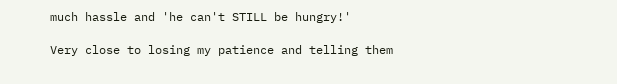much hassle and 'he can't STILL be hungry!'

Very close to losing my patience and telling them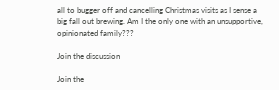all to bugger off and cancelling Christmas visits as I sense a big fall out brewing. Am I the only one with an unsupportive, opinionated family???

Join the discussion

Join the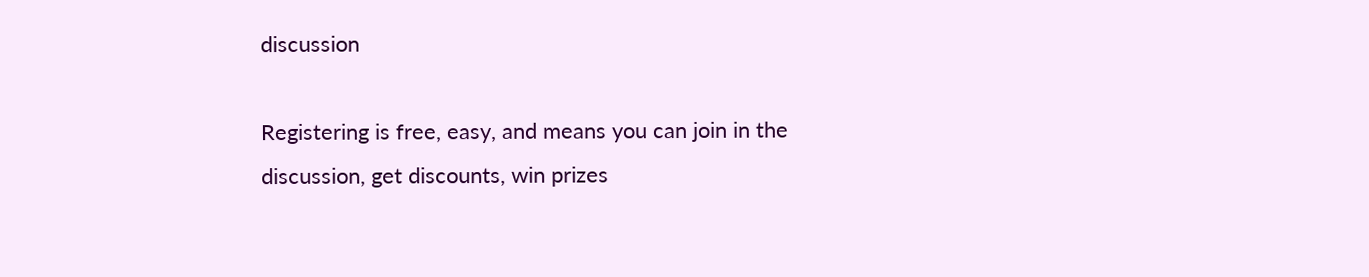discussion

Registering is free, easy, and means you can join in the discussion, get discounts, win prizes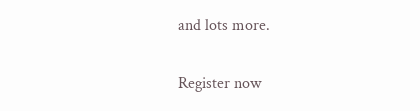and lots more.

Register now